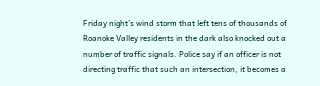Friday night’s wind storm that left tens of thousands of Roanoke Valley residents in the dark also knocked out a number of traffic signals. Police say if an officer is not directing traffic that such an intersection, it becomes a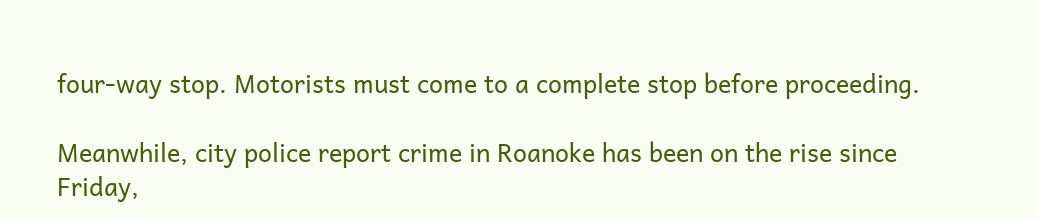four-way stop. Motorists must come to a complete stop before proceeding.

Meanwhile, city police report crime in Roanoke has been on the rise since Friday,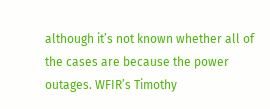although it’s not known whether all of the cases are because the power outages. WFIR’s Timothy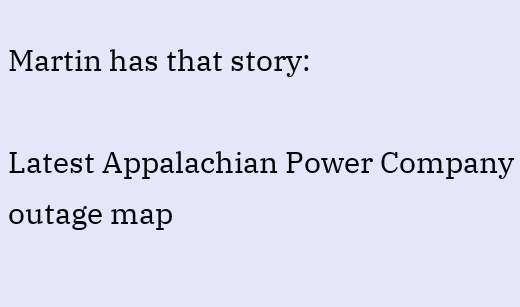Martin has that story:

Latest Appalachian Power Company outage map